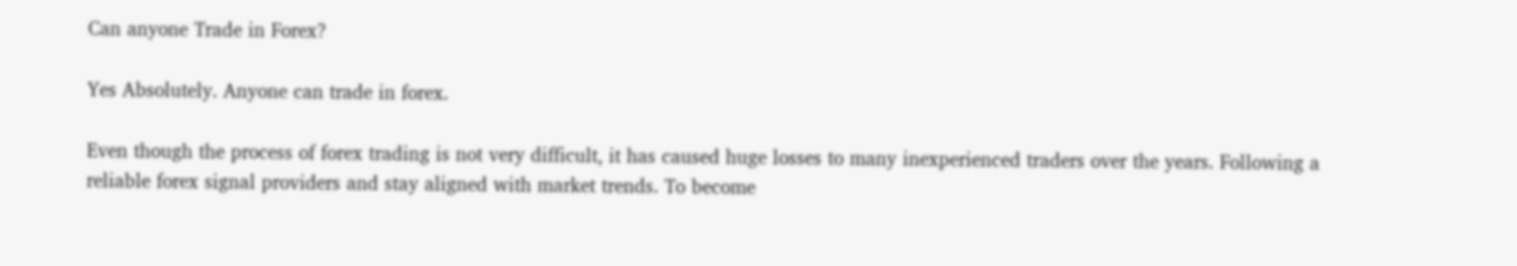Can anyone Trade in Forex?

Yes Absolutely. Anyone can trade in forex.

Even though the process of forex trading is not very difficult, it has caused huge losses to many inexperienced traders over the years. Following a reliable forex signal providers and stay aligned with market trends. To become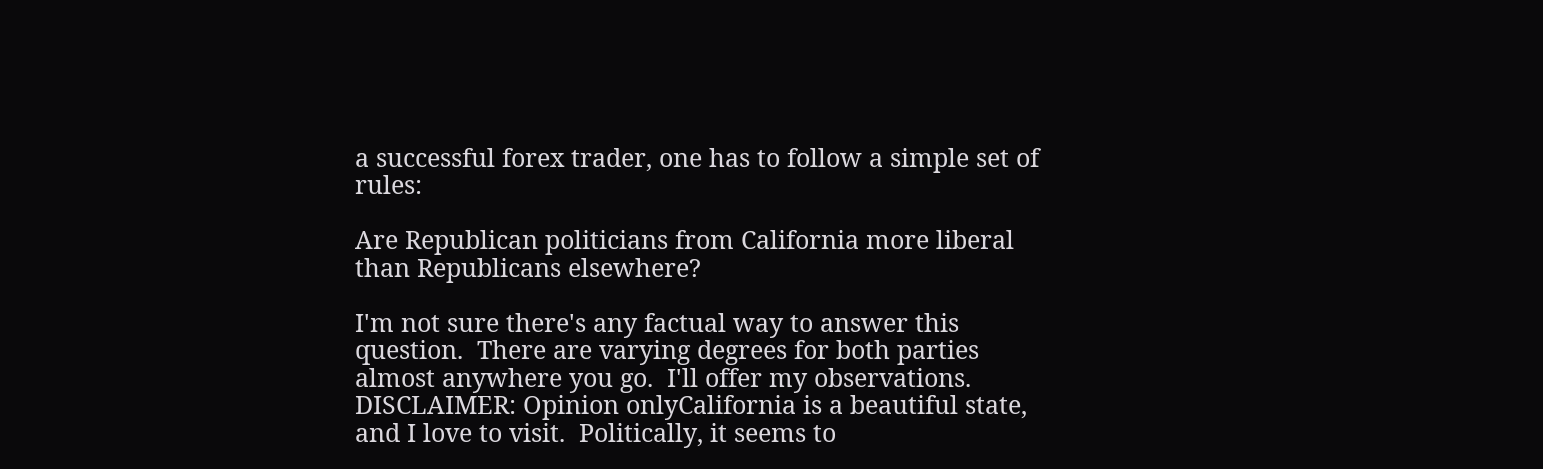a successful forex trader, one has to follow a simple set of rules:

Are Republican politicians from California more liberal than Republicans elsewhere?

I'm not sure there's any factual way to answer this question.  There are varying degrees for both parties almost anywhere you go.  I'll offer my observations.  DISCLAIMER: Opinion onlyCalifornia is a beautiful state, and I love to visit.  Politically, it seems to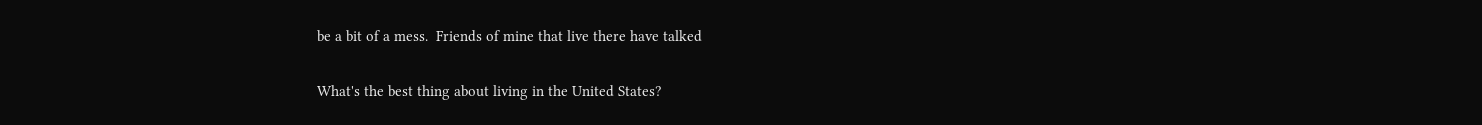be a bit of a mess.  Friends of mine that live there have talked

What's the best thing about living in the United States?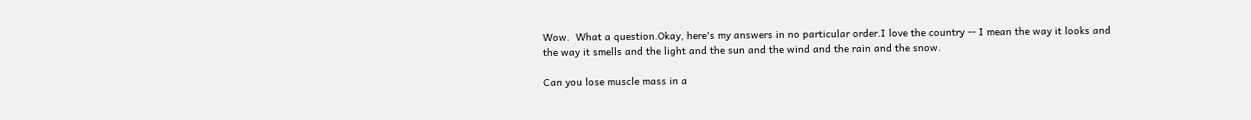Wow.  What a question.Okay, here's my answers in no particular order.I love the country -- I mean the way it looks and the way it smells and the light and the sun and the wind and the rain and the snow.

Can you lose muscle mass in a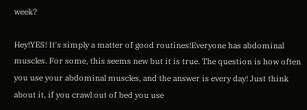week?

Hey!YES! It's simply a matter of good routines!Everyone has abdominal muscles. For some, this seems new but it is true. The question is how often you use your abdominal muscles, and the answer is every day! Just think about it, if you crawl out of bed you use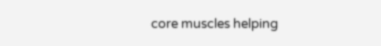core muscles helping